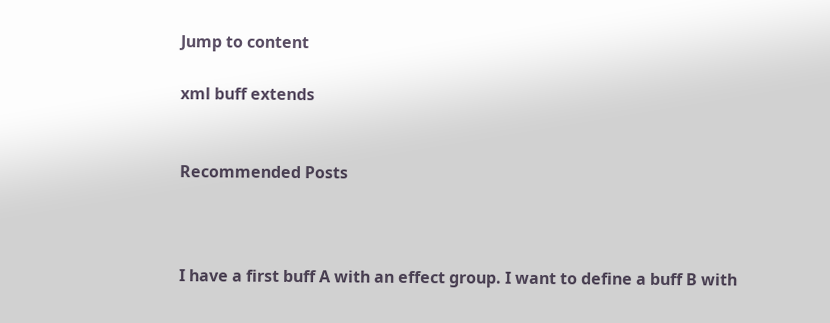Jump to content

xml buff extends


Recommended Posts



I have a first buff A with an effect group. I want to define a buff B with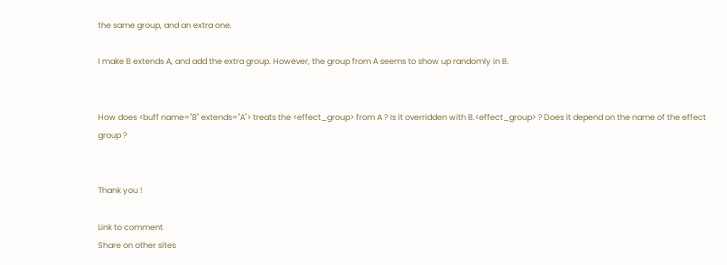the same group, and an extra one.

I make B extends A, and add the extra group. However, the group from A seems to show up randomly in B.


How does <buff name="B" extends="A"> treats the <effect_group> from A ? Is it overridden with B.<effect_group> ? Does it depend on the name of the effect group ?


Thank you !

Link to comment
Share on other sites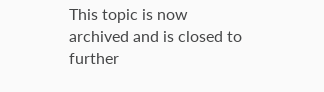This topic is now archived and is closed to further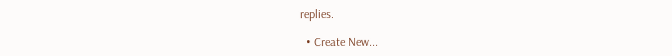replies.

  • Create New...